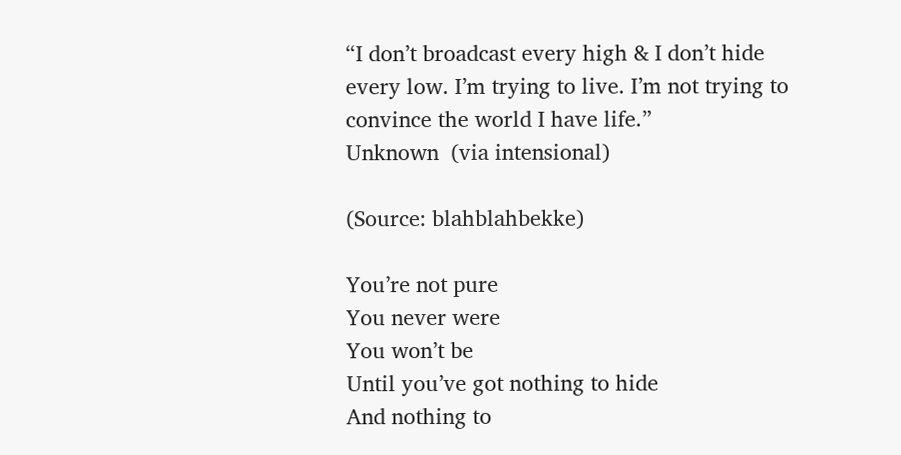“I don’t broadcast every high & I don’t hide every low. I’m trying to live. I’m not trying to convince the world I have life.”
Unknown  (via intensional)

(Source: blahblahbekke)

You’re not pure
You never were
You won’t be
Until you’ve got nothing to hide
And nothing to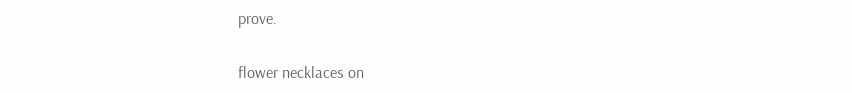prove.


flower necklaces on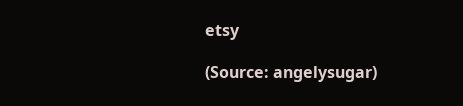etsy

(Source: angelysugar)